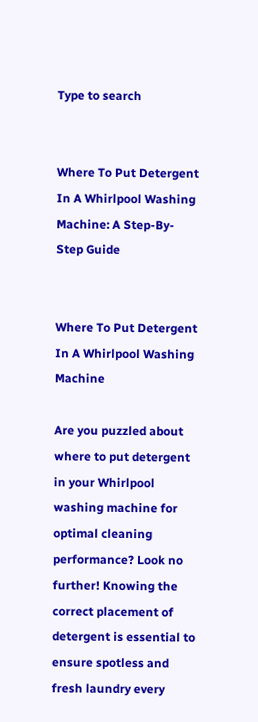Type to search


Where To Put Detergent In A Whirlpool Washing Machine: A Step-By-Step Guide


Where To Put Detergent In A Whirlpool Washing Machine

Are you puzzled about where to put detergent in your Whirlpool washing machine for optimal cleaning performance? Look no further! Knowing the correct placement of detergent is essential to ensure spotless and fresh laundry every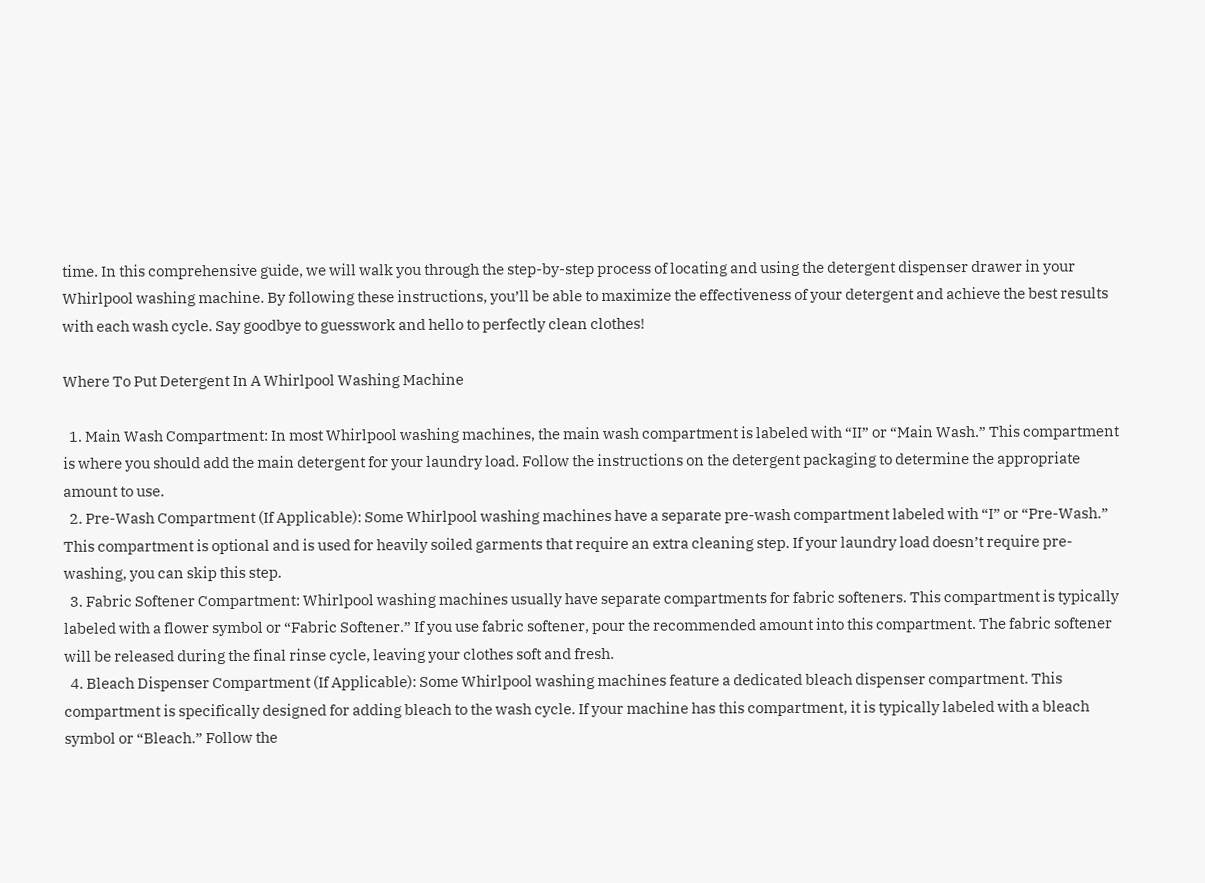time. In this comprehensive guide, we will walk you through the step-by-step process of locating and using the detergent dispenser drawer in your Whirlpool washing machine. By following these instructions, you’ll be able to maximize the effectiveness of your detergent and achieve the best results with each wash cycle. Say goodbye to guesswork and hello to perfectly clean clothes!

Where To Put Detergent In A Whirlpool Washing Machine

  1. Main Wash Compartment: In most Whirlpool washing machines, the main wash compartment is labeled with “II” or “Main Wash.” This compartment is where you should add the main detergent for your laundry load. Follow the instructions on the detergent packaging to determine the appropriate amount to use.
  2. Pre-Wash Compartment (If Applicable): Some Whirlpool washing machines have a separate pre-wash compartment labeled with “I” or “Pre-Wash.” This compartment is optional and is used for heavily soiled garments that require an extra cleaning step. If your laundry load doesn’t require pre-washing, you can skip this step.
  3. Fabric Softener Compartment: Whirlpool washing machines usually have separate compartments for fabric softeners. This compartment is typically labeled with a flower symbol or “Fabric Softener.” If you use fabric softener, pour the recommended amount into this compartment. The fabric softener will be released during the final rinse cycle, leaving your clothes soft and fresh.
  4. Bleach Dispenser Compartment (If Applicable): Some Whirlpool washing machines feature a dedicated bleach dispenser compartment. This compartment is specifically designed for adding bleach to the wash cycle. If your machine has this compartment, it is typically labeled with a bleach symbol or “Bleach.” Follow the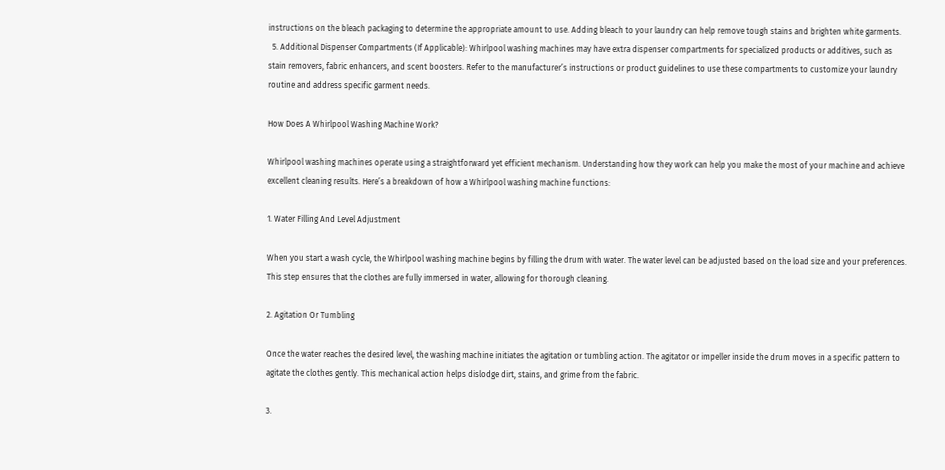instructions on the bleach packaging to determine the appropriate amount to use. Adding bleach to your laundry can help remove tough stains and brighten white garments.
  5. Additional Dispenser Compartments (If Applicable): Whirlpool washing machines may have extra dispenser compartments for specialized products or additives, such as stain removers, fabric enhancers, and scent boosters. Refer to the manufacturer’s instructions or product guidelines to use these compartments to customize your laundry routine and address specific garment needs.

How Does A Whirlpool Washing Machine Work?

Whirlpool washing machines operate using a straightforward yet efficient mechanism. Understanding how they work can help you make the most of your machine and achieve excellent cleaning results. Here’s a breakdown of how a Whirlpool washing machine functions:

1. Water Filling And Level Adjustment

When you start a wash cycle, the Whirlpool washing machine begins by filling the drum with water. The water level can be adjusted based on the load size and your preferences. This step ensures that the clothes are fully immersed in water, allowing for thorough cleaning.

2. Agitation Or Tumbling

Once the water reaches the desired level, the washing machine initiates the agitation or tumbling action. The agitator or impeller inside the drum moves in a specific pattern to agitate the clothes gently. This mechanical action helps dislodge dirt, stains, and grime from the fabric.

3.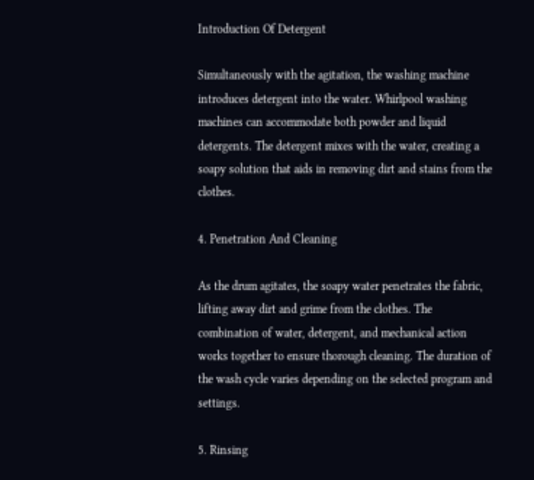Introduction Of Detergent

Simultaneously with the agitation, the washing machine introduces detergent into the water. Whirlpool washing machines can accommodate both powder and liquid detergents. The detergent mixes with the water, creating a soapy solution that aids in removing dirt and stains from the clothes.

4. Penetration And Cleaning

As the drum agitates, the soapy water penetrates the fabric, lifting away dirt and grime from the clothes. The combination of water, detergent, and mechanical action works together to ensure thorough cleaning. The duration of the wash cycle varies depending on the selected program and settings.

5. Rinsing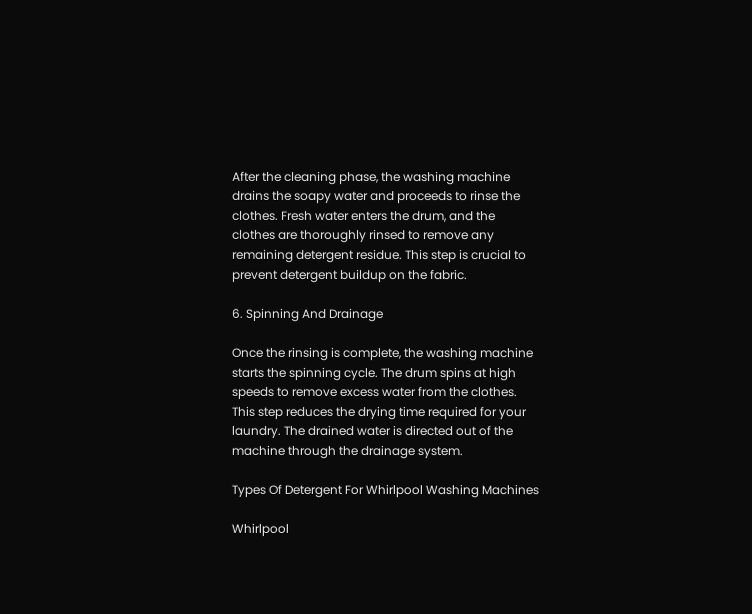After the cleaning phase, the washing machine drains the soapy water and proceeds to rinse the clothes. Fresh water enters the drum, and the clothes are thoroughly rinsed to remove any remaining detergent residue. This step is crucial to prevent detergent buildup on the fabric.

6. Spinning And Drainage

Once the rinsing is complete, the washing machine starts the spinning cycle. The drum spins at high speeds to remove excess water from the clothes. This step reduces the drying time required for your laundry. The drained water is directed out of the machine through the drainage system.

Types Of Detergent For Whirlpool Washing Machines

Whirlpool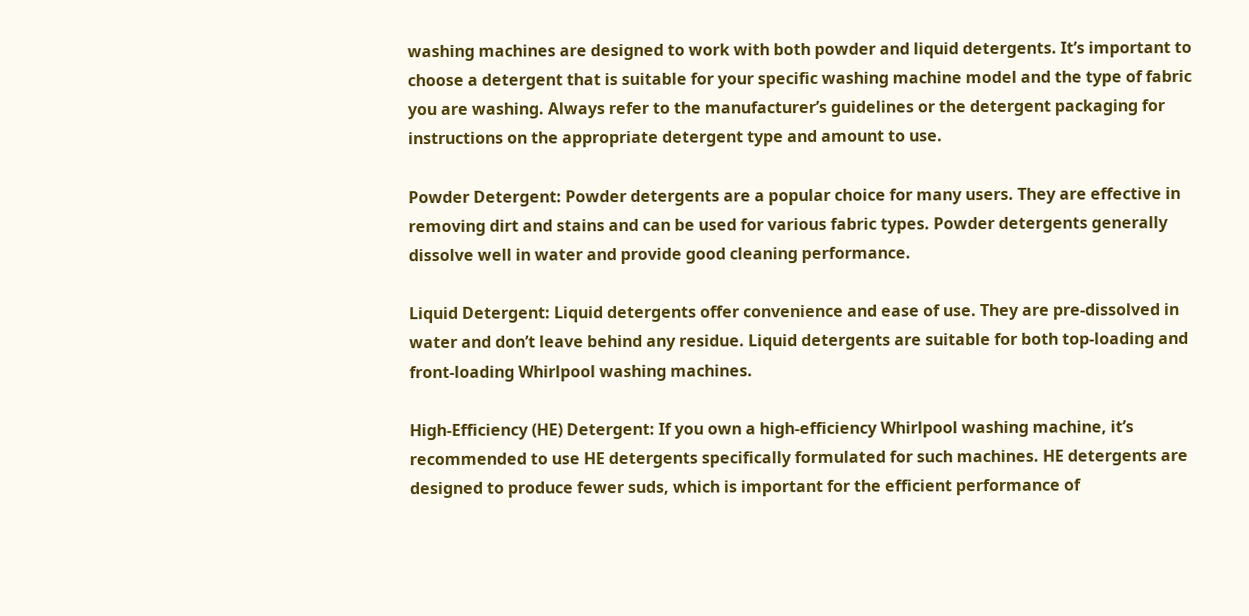washing machines are designed to work with both powder and liquid detergents. It’s important to choose a detergent that is suitable for your specific washing machine model and the type of fabric you are washing. Always refer to the manufacturer’s guidelines or the detergent packaging for instructions on the appropriate detergent type and amount to use.

Powder Detergent: Powder detergents are a popular choice for many users. They are effective in removing dirt and stains and can be used for various fabric types. Powder detergents generally dissolve well in water and provide good cleaning performance.

Liquid Detergent: Liquid detergents offer convenience and ease of use. They are pre-dissolved in water and don’t leave behind any residue. Liquid detergents are suitable for both top-loading and front-loading Whirlpool washing machines.

High-Efficiency (HE) Detergent: If you own a high-efficiency Whirlpool washing machine, it’s recommended to use HE detergents specifically formulated for such machines. HE detergents are designed to produce fewer suds, which is important for the efficient performance of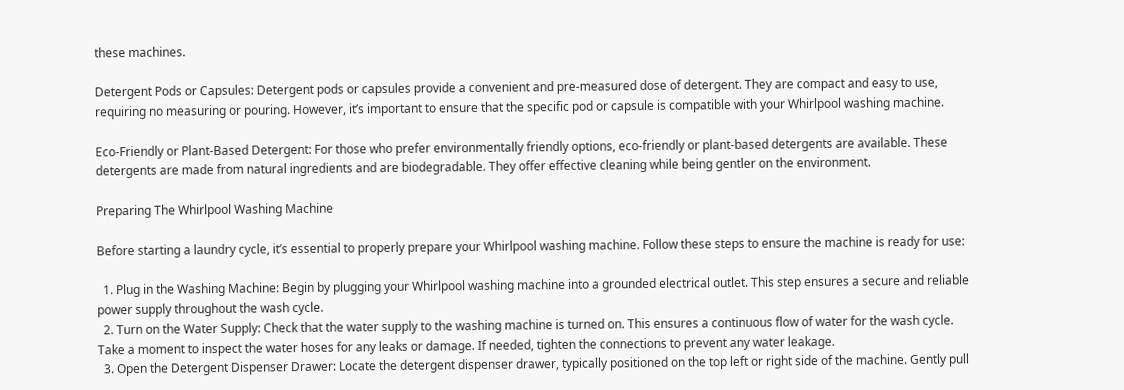these machines.

Detergent Pods or Capsules: Detergent pods or capsules provide a convenient and pre-measured dose of detergent. They are compact and easy to use, requiring no measuring or pouring. However, it’s important to ensure that the specific pod or capsule is compatible with your Whirlpool washing machine.

Eco-Friendly or Plant-Based Detergent: For those who prefer environmentally friendly options, eco-friendly or plant-based detergents are available. These detergents are made from natural ingredients and are biodegradable. They offer effective cleaning while being gentler on the environment.

Preparing The Whirlpool Washing Machine

Before starting a laundry cycle, it’s essential to properly prepare your Whirlpool washing machine. Follow these steps to ensure the machine is ready for use:

  1. Plug in the Washing Machine: Begin by plugging your Whirlpool washing machine into a grounded electrical outlet. This step ensures a secure and reliable power supply throughout the wash cycle.
  2. Turn on the Water Supply: Check that the water supply to the washing machine is turned on. This ensures a continuous flow of water for the wash cycle. Take a moment to inspect the water hoses for any leaks or damage. If needed, tighten the connections to prevent any water leakage.
  3. Open the Detergent Dispenser Drawer: Locate the detergent dispenser drawer, typically positioned on the top left or right side of the machine. Gently pull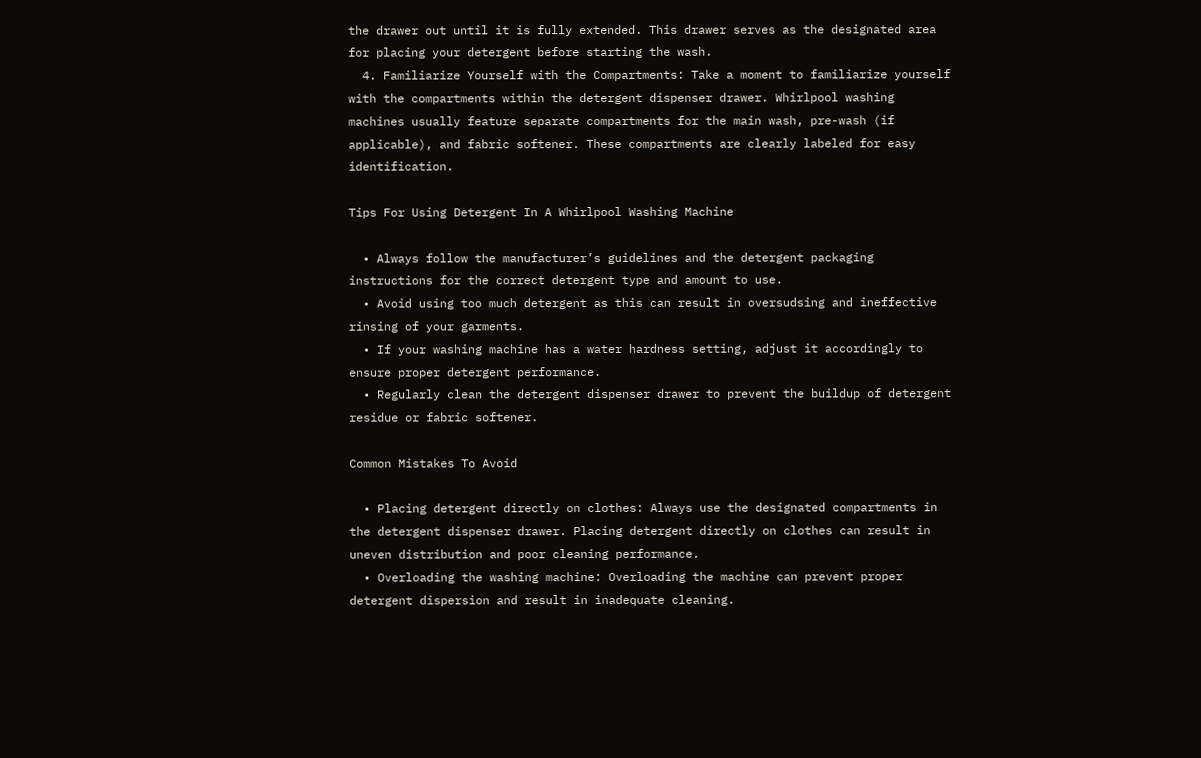the drawer out until it is fully extended. This drawer serves as the designated area for placing your detergent before starting the wash.
  4. Familiarize Yourself with the Compartments: Take a moment to familiarize yourself with the compartments within the detergent dispenser drawer. Whirlpool washing machines usually feature separate compartments for the main wash, pre-wash (if applicable), and fabric softener. These compartments are clearly labeled for easy identification.

Tips For Using Detergent In A Whirlpool Washing Machine

  • Always follow the manufacturer’s guidelines and the detergent packaging instructions for the correct detergent type and amount to use.
  • Avoid using too much detergent as this can result in oversudsing and ineffective rinsing of your garments.
  • If your washing machine has a water hardness setting, adjust it accordingly to ensure proper detergent performance.
  • Regularly clean the detergent dispenser drawer to prevent the buildup of detergent residue or fabric softener.

Common Mistakes To Avoid

  • Placing detergent directly on clothes: Always use the designated compartments in the detergent dispenser drawer. Placing detergent directly on clothes can result in uneven distribution and poor cleaning performance.
  • Overloading the washing machine: Overloading the machine can prevent proper detergent dispersion and result in inadequate cleaning.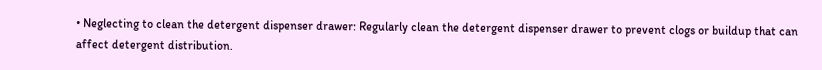• Neglecting to clean the detergent dispenser drawer: Regularly clean the detergent dispenser drawer to prevent clogs or buildup that can affect detergent distribution.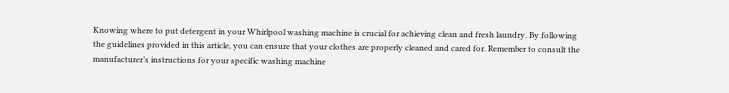Knowing where to put detergent in your Whirlpool washing machine is crucial for achieving clean and fresh laundry. By following the guidelines provided in this article, you can ensure that your clothes are properly cleaned and cared for. Remember to consult the manufacturer’s instructions for your specific washing machine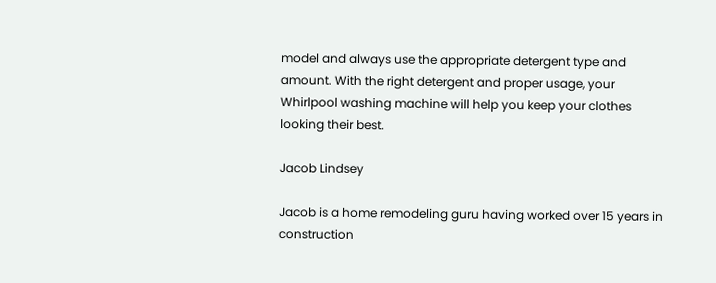model and always use the appropriate detergent type and amount. With the right detergent and proper usage, your Whirlpool washing machine will help you keep your clothes looking their best.

Jacob Lindsey

Jacob is a home remodeling guru having worked over 15 years in construction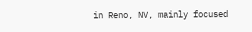in Reno, NV, mainly focused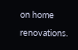on home renovations.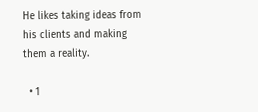He likes taking ideas from his clients and making them a reality.

  • 1